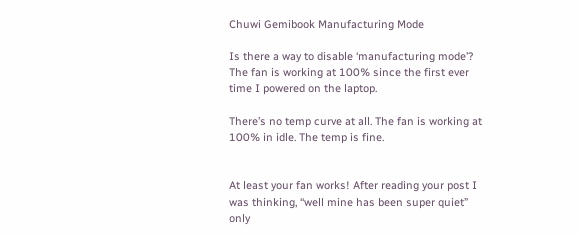Chuwi Gemibook Manufacturing Mode

Is there a way to disable ‘manufacturing mode’?
The fan is working at 100% since the first ever time I powered on the laptop.

There’s no temp curve at all. The fan is working at 100% in idle. The temp is fine.


At least your fan works! After reading your post I was thinking, “well mine has been super quiet” only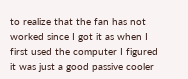to realize that the fan has not worked since I got it as when I first used the computer I figured it was just a good passive cooler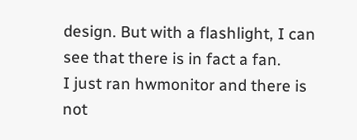design. But with a flashlight, I can see that there is in fact a fan.
I just ran hwmonitor and there is not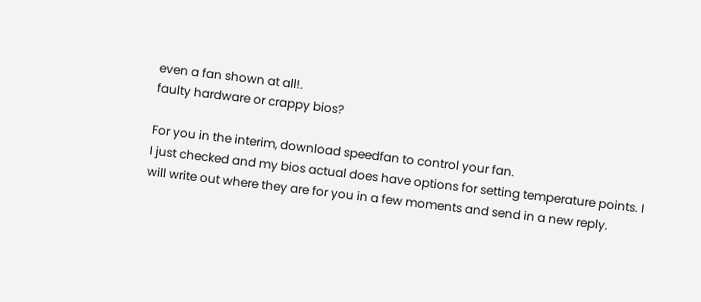even a fan shown at all!.
faulty hardware or crappy bios?

For you in the interim, download speedfan to control your fan.
I just checked and my bios actual does have options for setting temperature points. I will write out where they are for you in a few moments and send in a new reply.